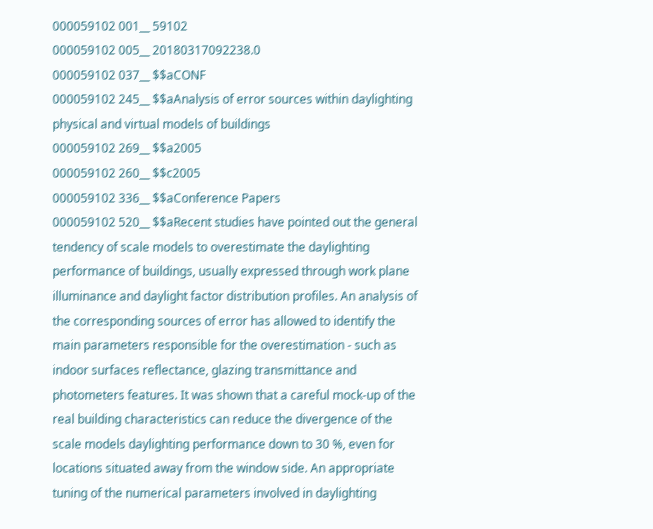000059102 001__ 59102
000059102 005__ 20180317092238.0
000059102 037__ $$aCONF
000059102 245__ $$aAnalysis of error sources within daylighting physical and virtual models of buildings
000059102 269__ $$a2005
000059102 260__ $$c2005
000059102 336__ $$aConference Papers
000059102 520__ $$aRecent studies have pointed out the general tendency of scale models to overestimate the daylighting performance of buildings, usually expressed through work plane illuminance and daylight factor distribution profiles. An analysis of the corresponding sources of error has allowed to identify the main parameters responsible for the overestimation - such as indoor surfaces reflectance, glazing transmittance and photometers features. It was shown that a careful mock-up of the real building characteristics can reduce the divergence of the scale models daylighting performance down to 30 %, even for locations situated away from the window side. An appropriate tuning of the numerical parameters involved in daylighting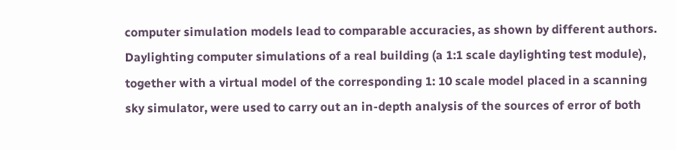computer simulation models lead to comparable accuracies, as shown by different authors. Daylighting computer simulations of a real building (a 1:1 scale daylighting test module), together with a virtual model of the corresponding 1: 10 scale model placed in a scanning sky simulator, were used to carry out an in-depth analysis of the sources of error of both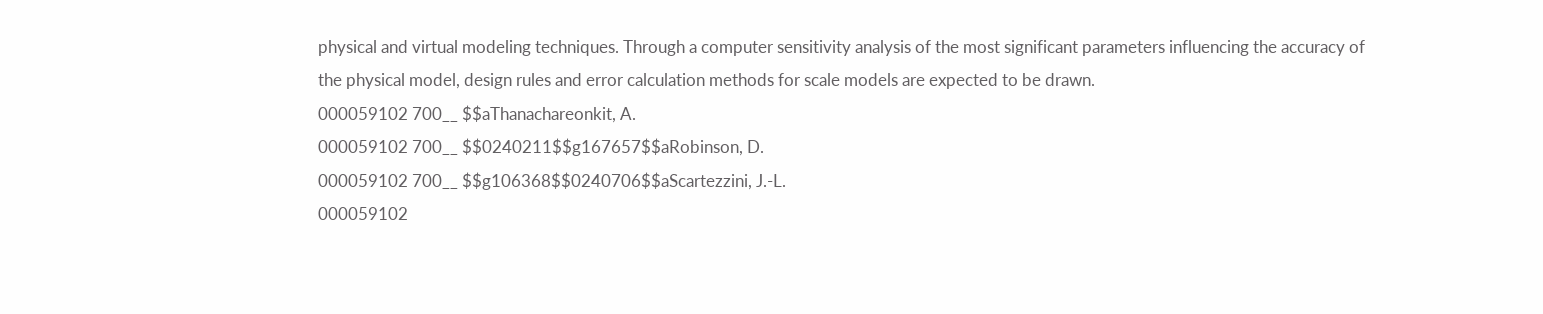physical and virtual modeling techniques. Through a computer sensitivity analysis of the most significant parameters influencing the accuracy of the physical model, design rules and error calculation methods for scale models are expected to be drawn.
000059102 700__ $$aThanachareonkit, A.
000059102 700__ $$0240211$$g167657$$aRobinson, D.
000059102 700__ $$g106368$$0240706$$aScartezzini, J.-L.
000059102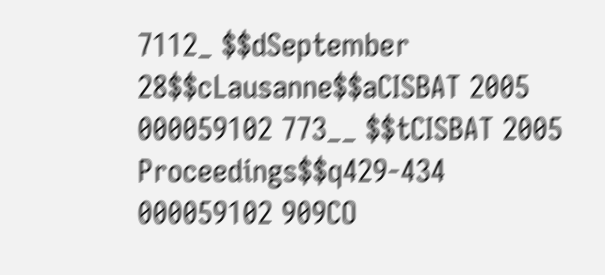7112_ $$dSeptember 28$$cLausanne$$aCISBAT 2005
000059102 773__ $$tCISBAT 2005 Proceedings$$q429-434
000059102 909CO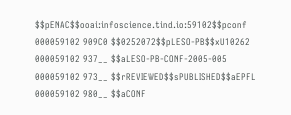$$pENAC$$ooai:infoscience.tind.io:59102$$pconf
000059102 909C0 $$0252072$$pLESO-PB$$xU10262
000059102 937__ $$aLESO-PB-CONF-2005-005
000059102 973__ $$rREVIEWED$$sPUBLISHED$$aEPFL
000059102 980__ $$aCONF